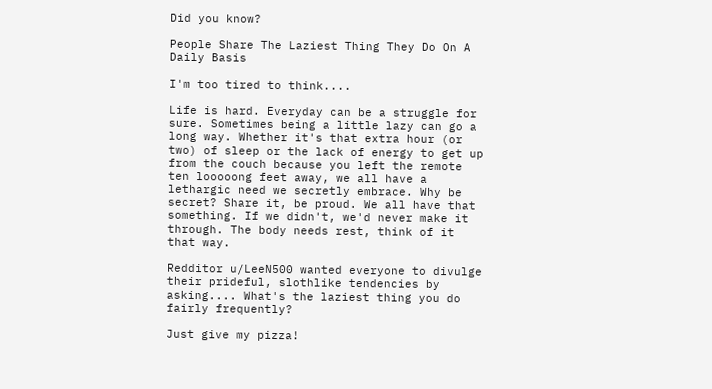Did you know?

People Share The Laziest Thing They Do On A Daily Basis

I'm too tired to think....

Life is hard. Everyday can be a struggle for sure. Sometimes being a little lazy can go a long way. Whether it's that extra hour (or two) of sleep or the lack of energy to get up from the couch because you left the remote ten looooong feet away, we all have a lethargic need we secretly embrace. Why be secret? Share it, be proud. We all have that something. If we didn't, we'd never make it through. The body needs rest, think of it that way.

Redditor u/LeeN500 wanted everyone to divulge their prideful, slothlike tendencies by asking.... What's the laziest thing you do fairly frequently?

Just give my pizza!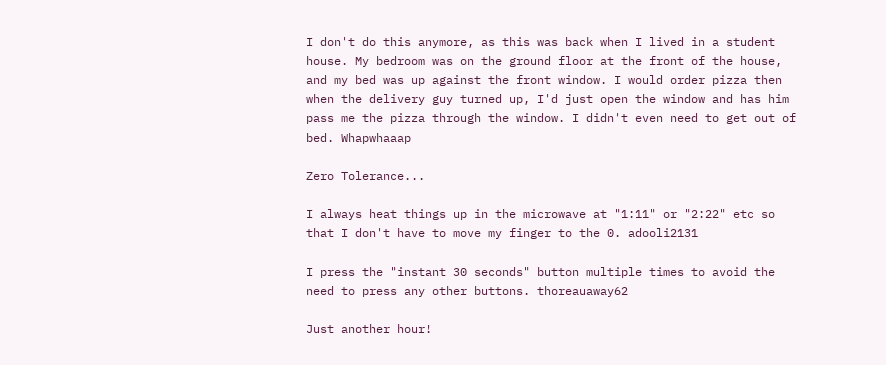I don't do this anymore, as this was back when I lived in a student house. My bedroom was on the ground floor at the front of the house, and my bed was up against the front window. I would order pizza then when the delivery guy turned up, I'd just open the window and has him pass me the pizza through the window. I didn't even need to get out of bed. Whapwhaaap

Zero Tolerance...

I always heat things up in the microwave at "1:11" or "2:22" etc so that I don't have to move my finger to the 0. adooli2131

I press the "instant 30 seconds" button multiple times to avoid the need to press any other buttons. thoreauaway62

Just another hour!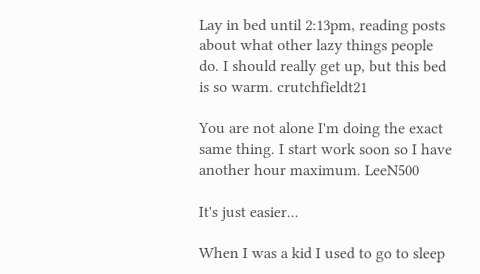Lay in bed until 2:13pm, reading posts about what other lazy things people do. I should really get up, but this bed is so warm. crutchfieldt21

You are not alone I'm doing the exact same thing. I start work soon so I have another hour maximum. LeeN500

It's just easier...

When I was a kid I used to go to sleep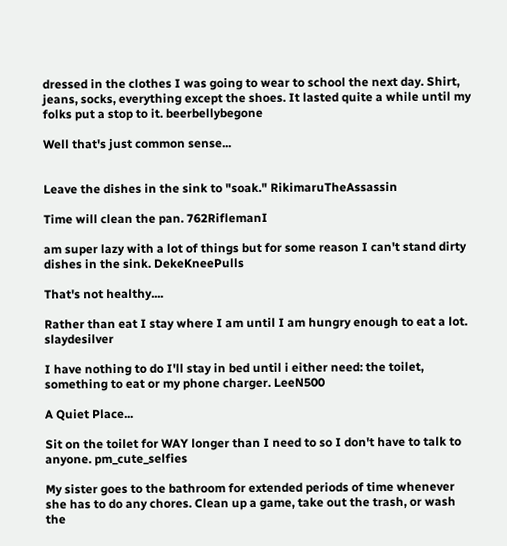dressed in the clothes I was going to wear to school the next day. Shirt, jeans, socks, everything except the shoes. It lasted quite a while until my folks put a stop to it. beerbellybegone

Well that's just common sense...


Leave the dishes in the sink to "soak." RikimaruTheAssassin

Time will clean the pan. 762RiflemanI

am super lazy with a lot of things but for some reason I can't stand dirty dishes in the sink. DekeKneePulls

That's not healthy....

Rather than eat I stay where I am until I am hungry enough to eat a lot. slaydesilver

I have nothing to do I'll stay in bed until i either need: the toilet, something to eat or my phone charger. LeeN500

A Quiet Place...

Sit on the toilet for WAY longer than I need to so I don't have to talk to anyone. pm_cute_selfies

My sister goes to the bathroom for extended periods of time whenever she has to do any chores. Clean up a game, take out the trash, or wash the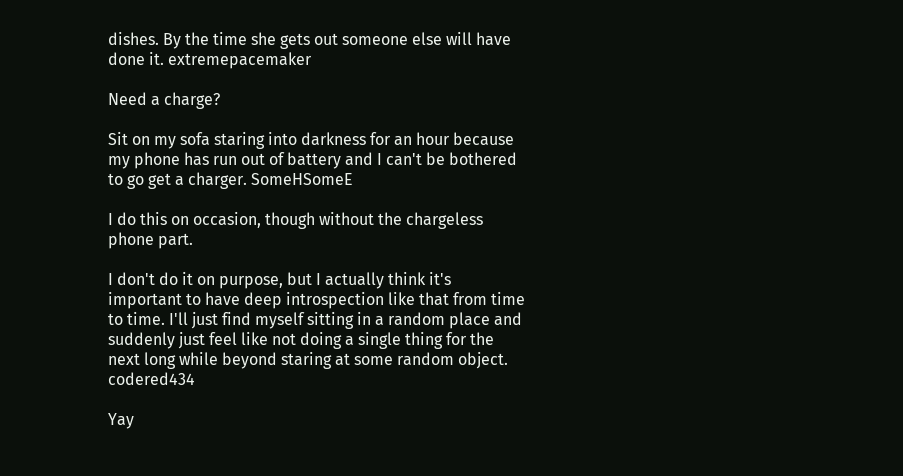dishes. By the time she gets out someone else will have done it. extremepacemaker

Need a charge?

Sit on my sofa staring into darkness for an hour because my phone has run out of battery and I can't be bothered to go get a charger. SomeHSomeE

I do this on occasion, though without the chargeless phone part.

I don't do it on purpose, but I actually think it's important to have deep introspection like that from time to time. I'll just find myself sitting in a random place and suddenly just feel like not doing a single thing for the next long while beyond staring at some random object. codered434

Yay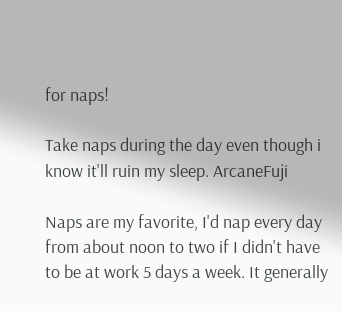for naps!

Take naps during the day even though i know it'll ruin my sleep. ArcaneFuji

Naps are my favorite, I'd nap every day from about noon to two if I didn't have to be at work 5 days a week. It generally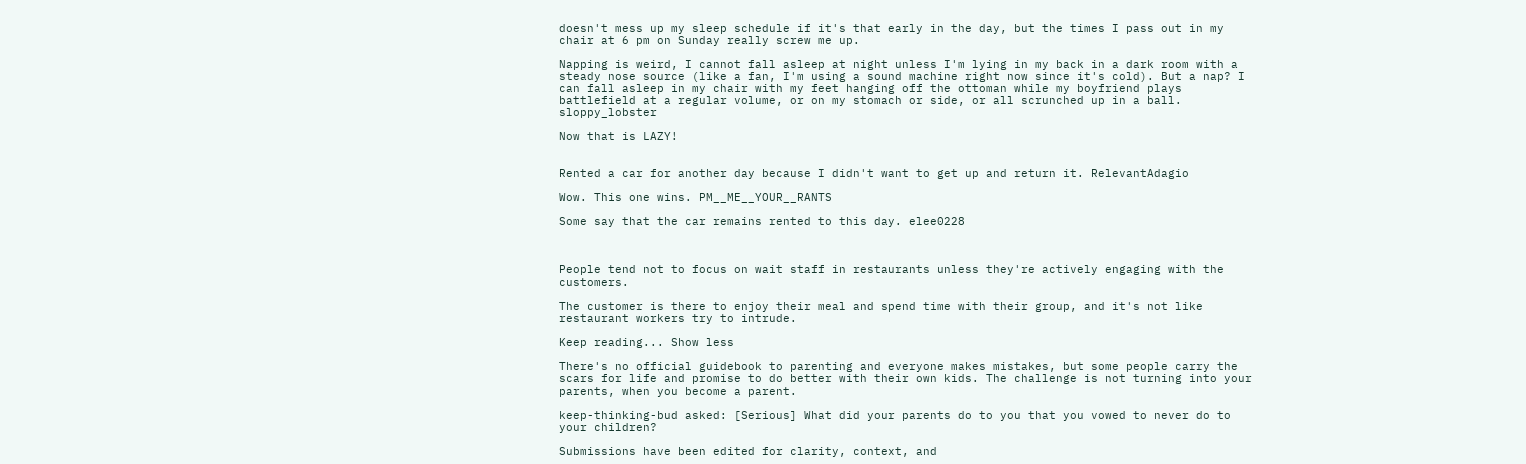doesn't mess up my sleep schedule if it's that early in the day, but the times I pass out in my chair at 6 pm on Sunday really screw me up.

Napping is weird, I cannot fall asleep at night unless I'm lying in my back in a dark room with a steady nose source (like a fan, I'm using a sound machine right now since it's cold). But a nap? I can fall asleep in my chair with my feet hanging off the ottoman while my boyfriend plays battlefield at a regular volume, or on my stomach or side, or all scrunched up in a ball. sloppy_lobster

Now that is LAZY!


Rented a car for another day because I didn't want to get up and return it. RelevantAdagio

Wow. This one wins. PM__ME__YOUR__RANTS

Some say that the car remains rented to this day. elee0228



People tend not to focus on wait staff in restaurants unless they're actively engaging with the customers.

The customer is there to enjoy their meal and spend time with their group, and it's not like restaurant workers try to intrude.

Keep reading... Show less

There's no official guidebook to parenting and everyone makes mistakes, but some people carry the scars for life and promise to do better with their own kids. The challenge is not turning into your parents, when you become a parent.

keep-thinking-bud asked: [Serious] What did your parents do to you that you vowed to never do to your children?

Submissions have been edited for clarity, context, and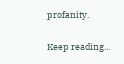profanity.

Keep reading...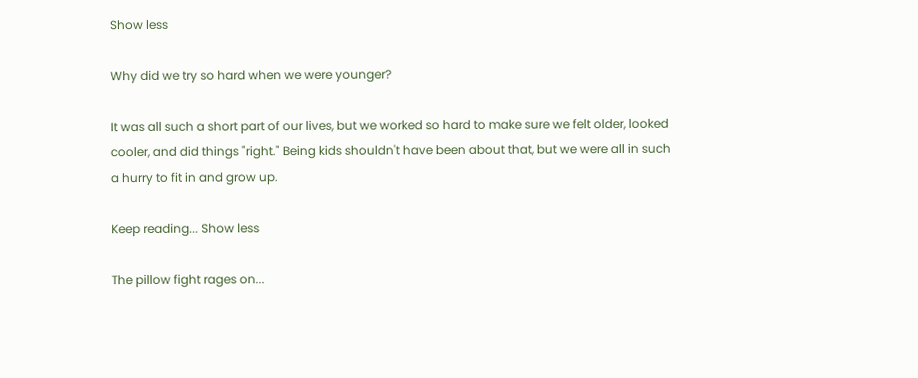Show less

Why did we try so hard when we were younger?

It was all such a short part of our lives, but we worked so hard to make sure we felt older, looked cooler, and did things "right." Being kids shouldn't have been about that, but we were all in such a hurry to fit in and grow up.

Keep reading... Show less

The pillow fight rages on...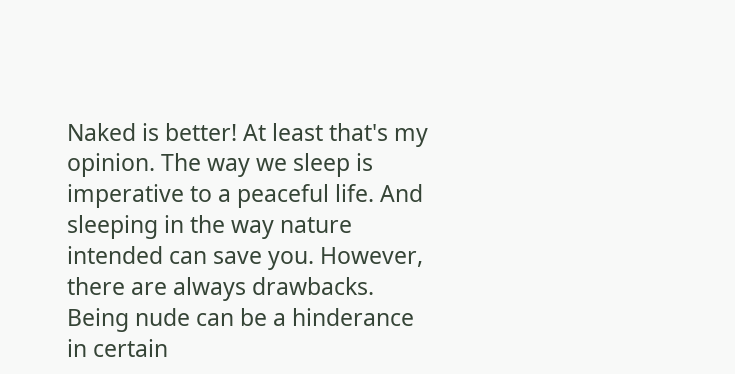Naked is better! At least that's my opinion. The way we sleep is imperative to a peaceful life. And sleeping in the way nature intended can save you. However, there are always drawbacks. Being nude can be a hinderance in certain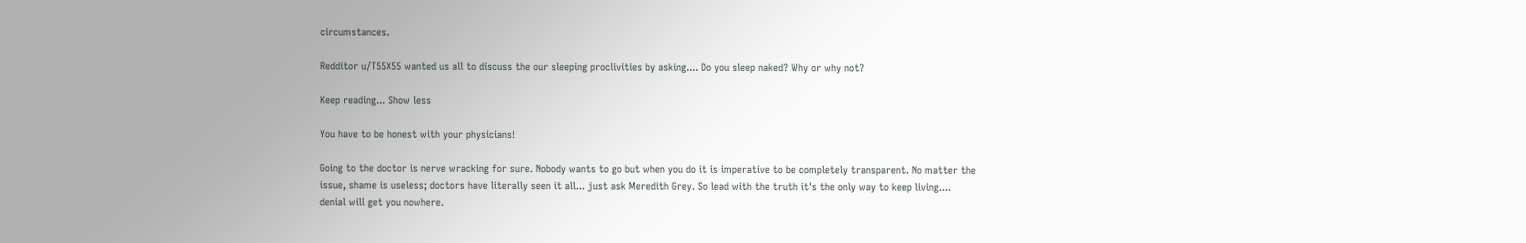circumstances.

Redditor u/T55X55 wanted us all to discuss the our sleeping proclivities by asking.... Do you sleep naked? Why or why not?

Keep reading... Show less

You have to be honest with your physicians!

Going to the doctor is nerve wracking for sure. Nobody wants to go but when you do it is imperative to be completely transparent. No matter the issue, shame is useless; doctors have literally seen it all... just ask Meredith Grey. So lead with the truth it's the only way to keep living.... denial will get you nowhere.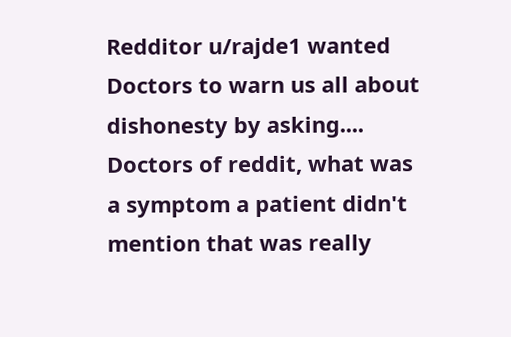Redditor u/rajde1 wanted Doctors to warn us all about dishonesty by asking.... Doctors of reddit, what was a symptom a patient didn't mention that was really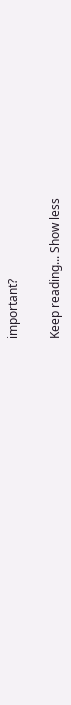important?

Keep reading... Show less